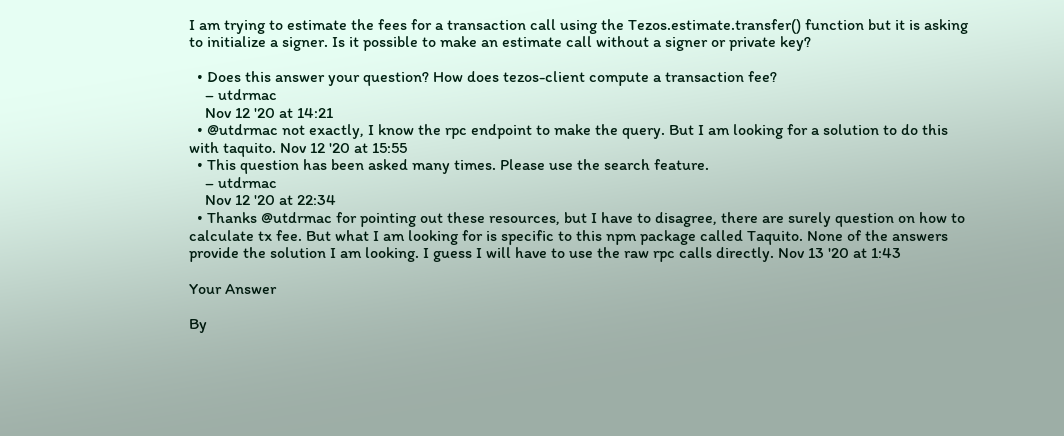I am trying to estimate the fees for a transaction call using the Tezos.estimate.transfer() function but it is asking to initialize a signer. Is it possible to make an estimate call without a signer or private key?

  • Does this answer your question? How does tezos-client compute a transaction fee?
    – utdrmac
    Nov 12 '20 at 14:21
  • @utdrmac not exactly, I know the rpc endpoint to make the query. But I am looking for a solution to do this with taquito. Nov 12 '20 at 15:55
  • This question has been asked many times. Please use the search feature.
    – utdrmac
    Nov 12 '20 at 22:34
  • Thanks @utdrmac for pointing out these resources, but I have to disagree, there are surely question on how to calculate tx fee. But what I am looking for is specific to this npm package called Taquito. None of the answers provide the solution I am looking. I guess I will have to use the raw rpc calls directly. Nov 13 '20 at 1:43

Your Answer

By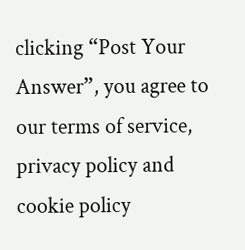clicking “Post Your Answer”, you agree to our terms of service, privacy policy and cookie policy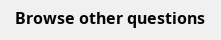Browse other questions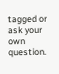tagged or ask your own question.